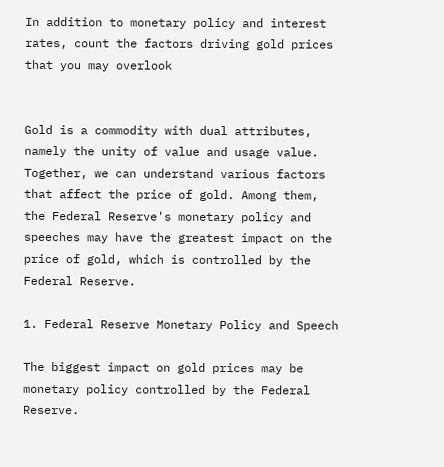In addition to monetary policy and interest rates, count the factors driving gold prices that you may overlook


Gold is a commodity with dual attributes, namely the unity of value and usage value. Together, we can understand various factors that affect the price of gold. Among them, the Federal Reserve's monetary policy and speeches may have the greatest impact on the price of gold, which is controlled by the Federal Reserve.

1. Federal Reserve Monetary Policy and Speech

The biggest impact on gold prices may be monetary policy controlled by the Federal Reserve.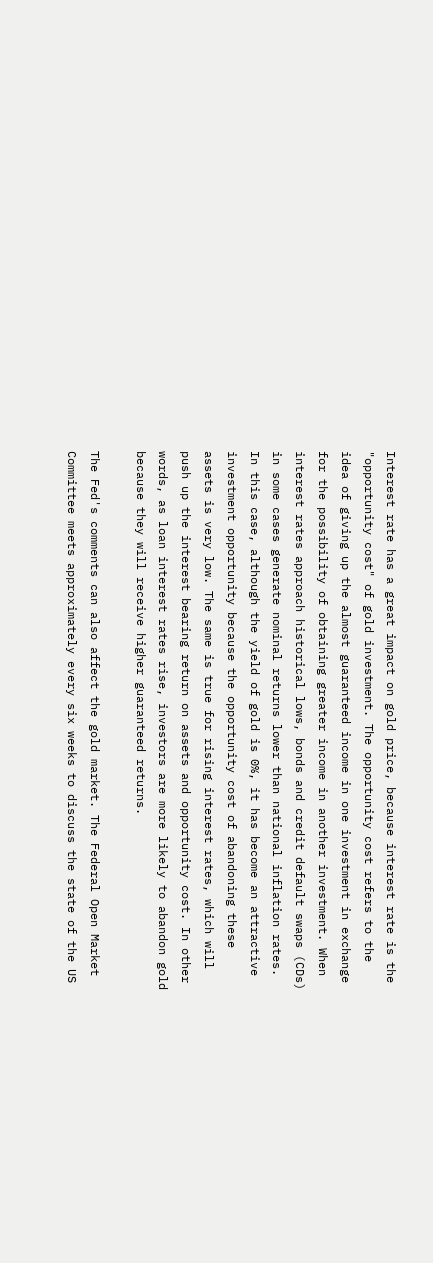Interest rate has a great impact on gold price, because interest rate is the "opportunity cost" of gold investment. The opportunity cost refers to the idea of giving up the almost guaranteed income in one investment in exchange for the possibility of obtaining greater income in another investment. When interest rates approach historical lows, bonds and credit default swaps (CDs) in some cases generate nominal returns lower than national inflation rates. In this case, although the yield of gold is 0%, it has become an attractive investment opportunity because the opportunity cost of abandoning these assets is very low. The same is true for rising interest rates, which will push up the interest bearing return on assets and opportunity cost. In other words, as loan interest rates rise, investors are more likely to abandon gold because they will receive higher guaranteed returns.

The Fed's comments can also affect the gold market. The Federal Open Market Committee meets approximately every six weeks to discuss the state of the US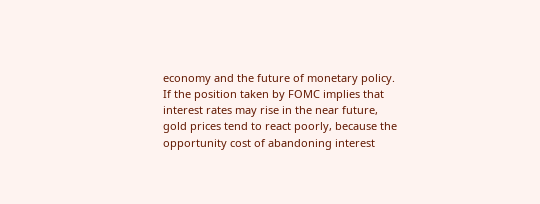economy and the future of monetary policy. If the position taken by FOMC implies that interest rates may rise in the near future, gold prices tend to react poorly, because the opportunity cost of abandoning interest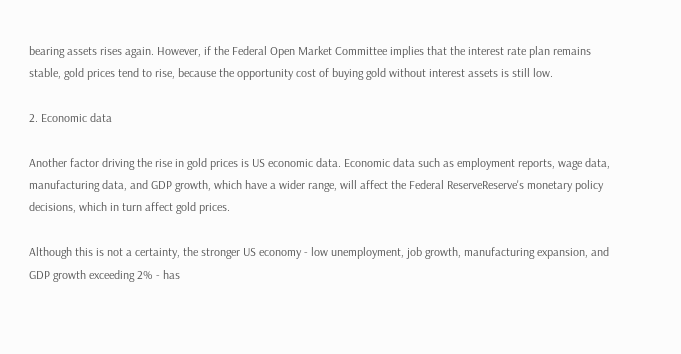bearing assets rises again. However, if the Federal Open Market Committee implies that the interest rate plan remains stable, gold prices tend to rise, because the opportunity cost of buying gold without interest assets is still low.

2. Economic data

Another factor driving the rise in gold prices is US economic data. Economic data such as employment reports, wage data, manufacturing data, and GDP growth, which have a wider range, will affect the Federal ReserveReserve's monetary policy decisions, which in turn affect gold prices.

Although this is not a certainty, the stronger US economy - low unemployment, job growth, manufacturing expansion, and GDP growth exceeding 2% - has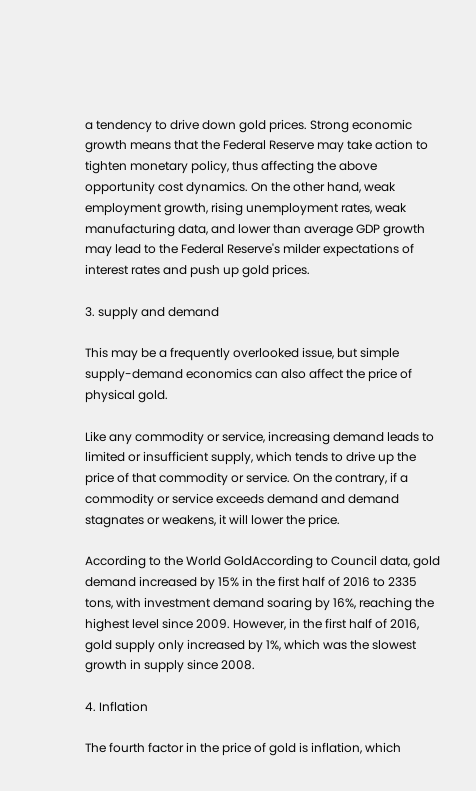a tendency to drive down gold prices. Strong economic growth means that the Federal Reserve may take action to tighten monetary policy, thus affecting the above opportunity cost dynamics. On the other hand, weak employment growth, rising unemployment rates, weak manufacturing data, and lower than average GDP growth may lead to the Federal Reserve's milder expectations of interest rates and push up gold prices.

3. supply and demand

This may be a frequently overlooked issue, but simple supply-demand economics can also affect the price of physical gold.

Like any commodity or service, increasing demand leads to limited or insufficient supply, which tends to drive up the price of that commodity or service. On the contrary, if a commodity or service exceeds demand and demand stagnates or weakens, it will lower the price.

According to the World GoldAccording to Council data, gold demand increased by 15% in the first half of 2016 to 2335 tons, with investment demand soaring by 16%, reaching the highest level since 2009. However, in the first half of 2016, gold supply only increased by 1%, which was the slowest growth in supply since 2008.

4. Inflation

The fourth factor in the price of gold is inflation, which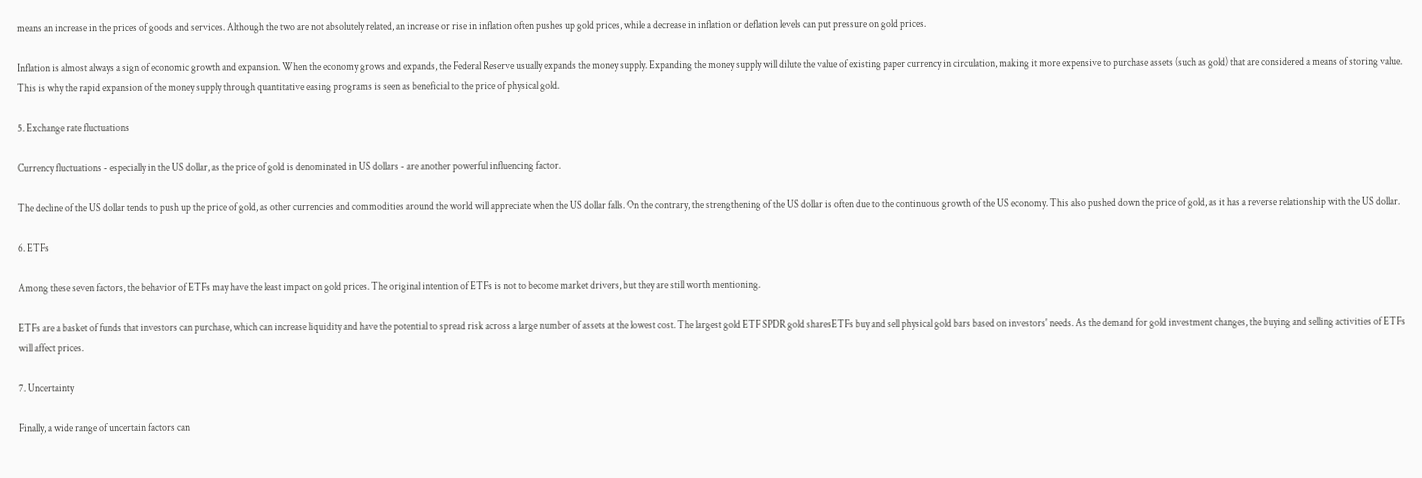means an increase in the prices of goods and services. Although the two are not absolutely related, an increase or rise in inflation often pushes up gold prices, while a decrease in inflation or deflation levels can put pressure on gold prices.

Inflation is almost always a sign of economic growth and expansion. When the economy grows and expands, the Federal Reserve usually expands the money supply. Expanding the money supply will dilute the value of existing paper currency in circulation, making it more expensive to purchase assets (such as gold) that are considered a means of storing value. This is why the rapid expansion of the money supply through quantitative easing programs is seen as beneficial to the price of physical gold.

5. Exchange rate fluctuations

Currency fluctuations - especially in the US dollar, as the price of gold is denominated in US dollars - are another powerful influencing factor.

The decline of the US dollar tends to push up the price of gold, as other currencies and commodities around the world will appreciate when the US dollar falls. On the contrary, the strengthening of the US dollar is often due to the continuous growth of the US economy. This also pushed down the price of gold, as it has a reverse relationship with the US dollar.

6. ETFs

Among these seven factors, the behavior of ETFs may have the least impact on gold prices. The original intention of ETFs is not to become market drivers, but they are still worth mentioning.

ETFs are a basket of funds that investors can purchase, which can increase liquidity and have the potential to spread risk across a large number of assets at the lowest cost. The largest gold ETF SPDR gold sharesETFs buy and sell physical gold bars based on investors' needs. As the demand for gold investment changes, the buying and selling activities of ETFs will affect prices.

7. Uncertainty

Finally, a wide range of uncertain factors can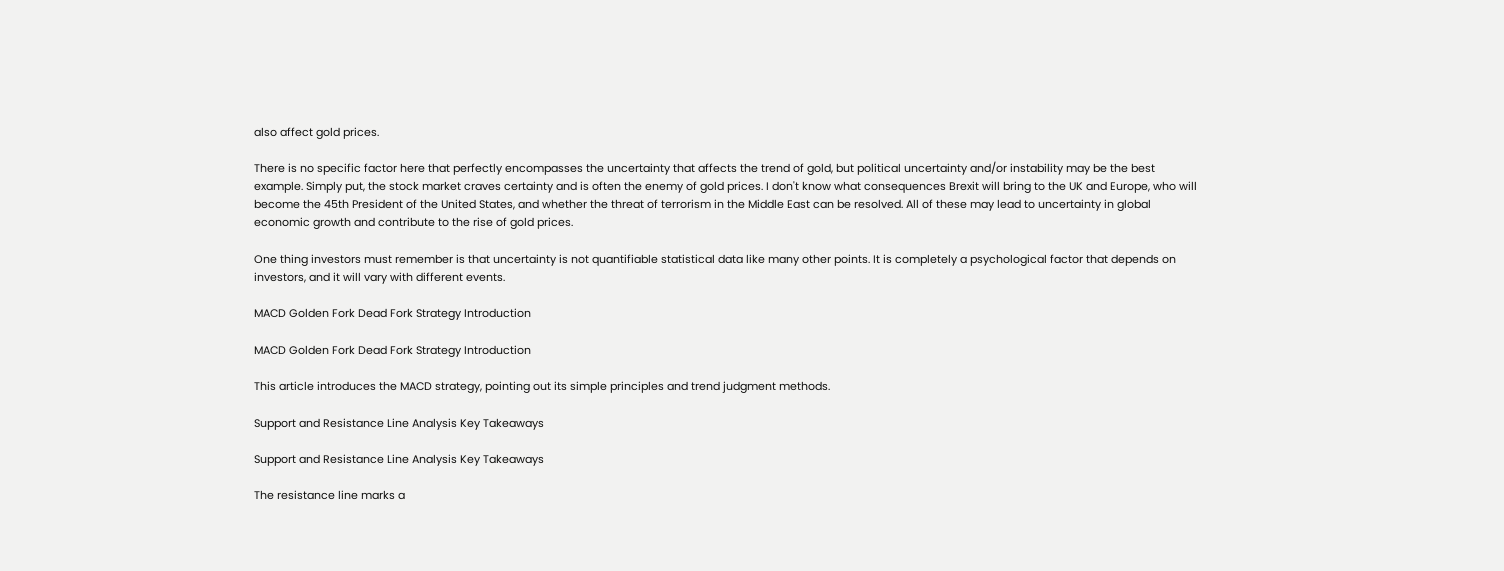also affect gold prices.

There is no specific factor here that perfectly encompasses the uncertainty that affects the trend of gold, but political uncertainty and/or instability may be the best example. Simply put, the stock market craves certainty and is often the enemy of gold prices. I don't know what consequences Brexit will bring to the UK and Europe, who will become the 45th President of the United States, and whether the threat of terrorism in the Middle East can be resolved. All of these may lead to uncertainty in global economic growth and contribute to the rise of gold prices.

One thing investors must remember is that uncertainty is not quantifiable statistical data like many other points. It is completely a psychological factor that depends on investors, and it will vary with different events.

MACD Golden Fork Dead Fork Strategy Introduction

MACD Golden Fork Dead Fork Strategy Introduction

This article introduces the MACD strategy, pointing out its simple principles and trend judgment methods.

Support and Resistance Line Analysis Key Takeaways

Support and Resistance Line Analysis Key Takeaways

The resistance line marks a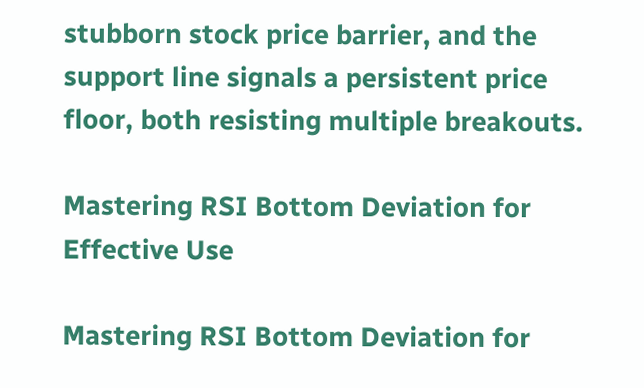stubborn stock price barrier, and the support line signals a persistent price floor, both resisting multiple breakouts.

Mastering RSI Bottom Deviation for Effective Use

Mastering RSI Bottom Deviation for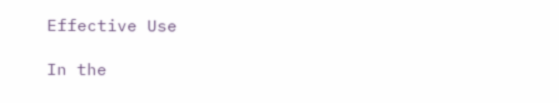Effective Use

In the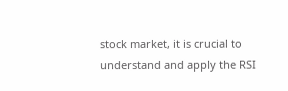stock market, it is crucial to understand and apply the RSI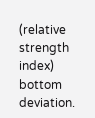(relative strength index) bottom deviation.